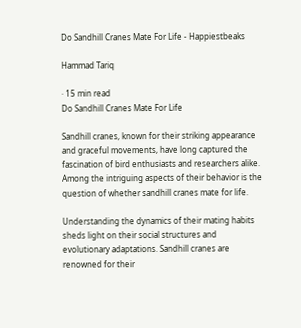Do Sandhill Cranes Mate For Life - Happiestbeaks

Hammad Tariq

· 15 min read
Do Sandhill Cranes Mate For Life

Sandhill cranes, known for their striking appearance and graceful movements, have long captured the fascination of bird enthusiasts and researchers alike. Among the intriguing aspects of their behavior is the question of whether sandhill cranes mate for life.

Understanding the dynamics of their mating habits sheds light on their social structures and evolutionary adaptations. Sandhill cranes are renowned for their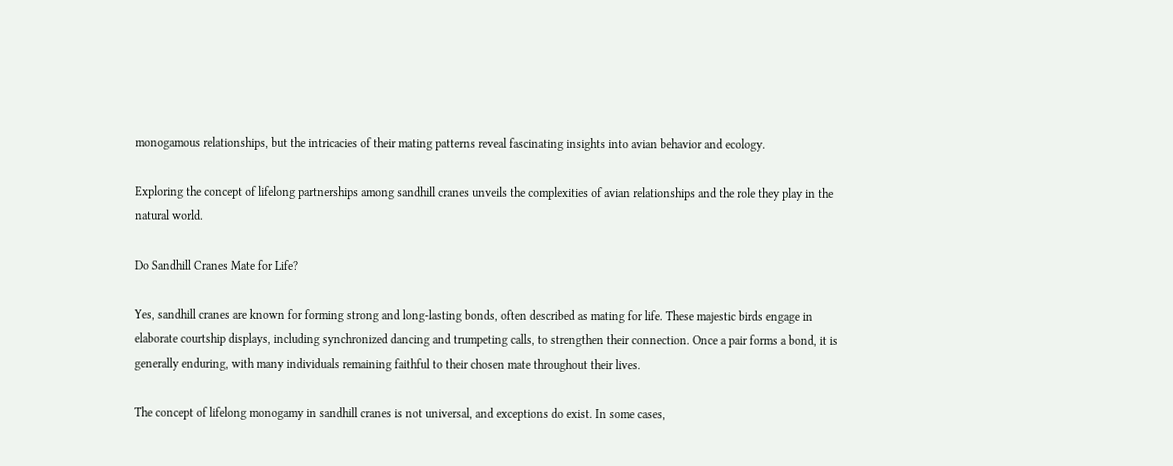monogamous relationships, but the intricacies of their mating patterns reveal fascinating insights into avian behavior and ecology.

Exploring the concept of lifelong partnerships among sandhill cranes unveils the complexities of avian relationships and the role they play in the natural world.

Do Sandhill Cranes Mate for Life?

Yes, sandhill cranes are known for forming strong and long-lasting bonds, often described as mating for life. These majestic birds engage in elaborate courtship displays, including synchronized dancing and trumpeting calls, to strengthen their connection. Once a pair forms a bond, it is generally enduring, with many individuals remaining faithful to their chosen mate throughout their lives.

The concept of lifelong monogamy in sandhill cranes is not universal, and exceptions do exist. In some cases,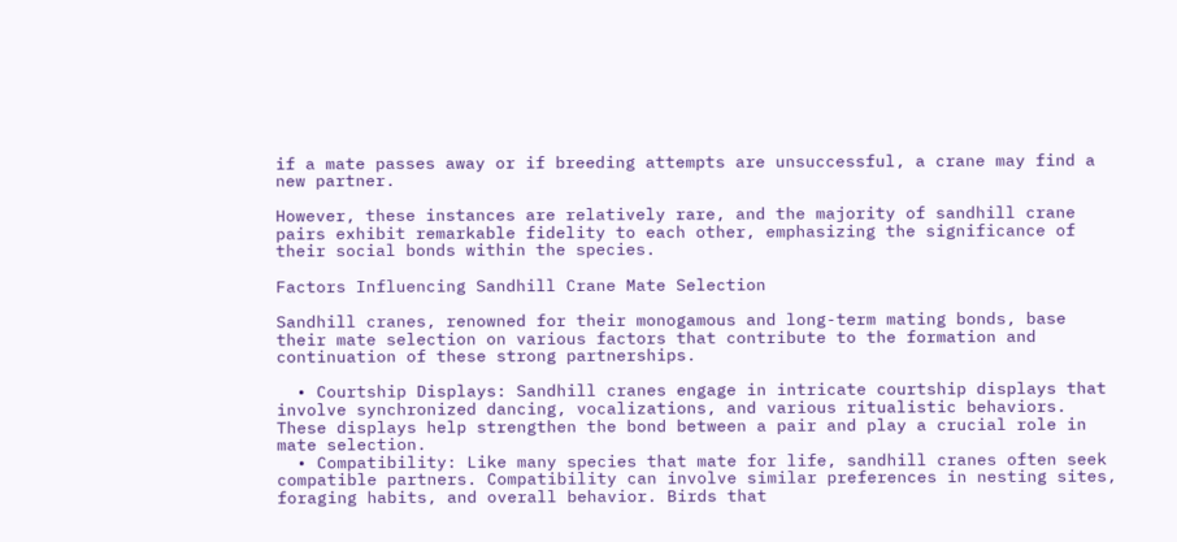if a mate passes away or if breeding attempts are unsuccessful, a crane may find a new partner.

However, these instances are relatively rare, and the majority of sandhill crane pairs exhibit remarkable fidelity to each other, emphasizing the significance of their social bonds within the species.

Factors Influencing Sandhill Crane Mate Selection

Sandhill cranes, renowned for their monogamous and long-term mating bonds, base their mate selection on various factors that contribute to the formation and continuation of these strong partnerships.

  • Courtship Displays: Sandhill cranes engage in intricate courtship displays that involve synchronized dancing, vocalizations, and various ritualistic behaviors. These displays help strengthen the bond between a pair and play a crucial role in mate selection.
  • Compatibility: Like many species that mate for life, sandhill cranes often seek compatible partners. Compatibility can involve similar preferences in nesting sites, foraging habits, and overall behavior. Birds that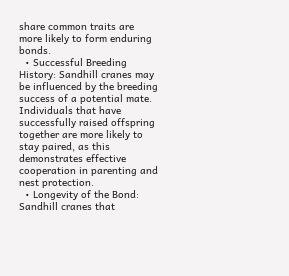share common traits are more likely to form enduring bonds.
  • Successful Breeding History: Sandhill cranes may be influenced by the breeding success of a potential mate. Individuals that have successfully raised offspring together are more likely to stay paired, as this demonstrates effective cooperation in parenting and nest protection.
  • Longevity of the Bond: Sandhill cranes that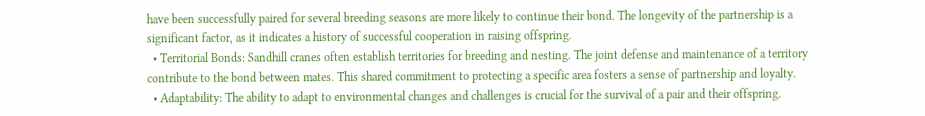have been successfully paired for several breeding seasons are more likely to continue their bond. The longevity of the partnership is a significant factor, as it indicates a history of successful cooperation in raising offspring.
  • Territorial Bonds: Sandhill cranes often establish territories for breeding and nesting. The joint defense and maintenance of a territory contribute to the bond between mates. This shared commitment to protecting a specific area fosters a sense of partnership and loyalty.
  • Adaptability: The ability to adapt to environmental changes and challenges is crucial for the survival of a pair and their offspring.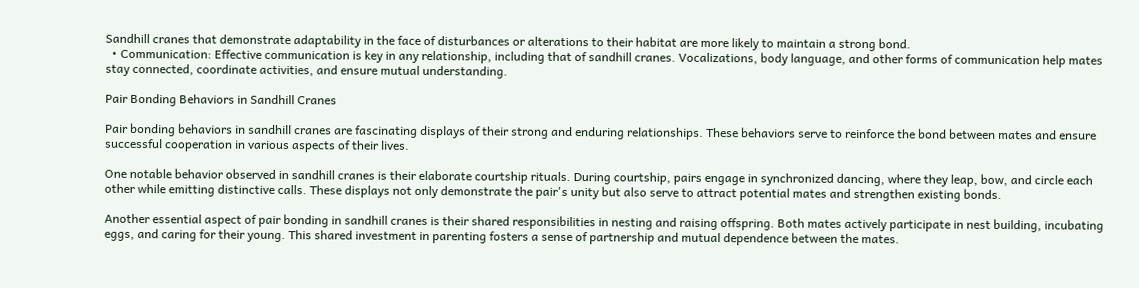Sandhill cranes that demonstrate adaptability in the face of disturbances or alterations to their habitat are more likely to maintain a strong bond.
  • Communication: Effective communication is key in any relationship, including that of sandhill cranes. Vocalizations, body language, and other forms of communication help mates stay connected, coordinate activities, and ensure mutual understanding.

Pair Bonding Behaviors in Sandhill Cranes

Pair bonding behaviors in sandhill cranes are fascinating displays of their strong and enduring relationships. These behaviors serve to reinforce the bond between mates and ensure successful cooperation in various aspects of their lives.

One notable behavior observed in sandhill cranes is their elaborate courtship rituals. During courtship, pairs engage in synchronized dancing, where they leap, bow, and circle each other while emitting distinctive calls. These displays not only demonstrate the pair's unity but also serve to attract potential mates and strengthen existing bonds.

Another essential aspect of pair bonding in sandhill cranes is their shared responsibilities in nesting and raising offspring. Both mates actively participate in nest building, incubating eggs, and caring for their young. This shared investment in parenting fosters a sense of partnership and mutual dependence between the mates.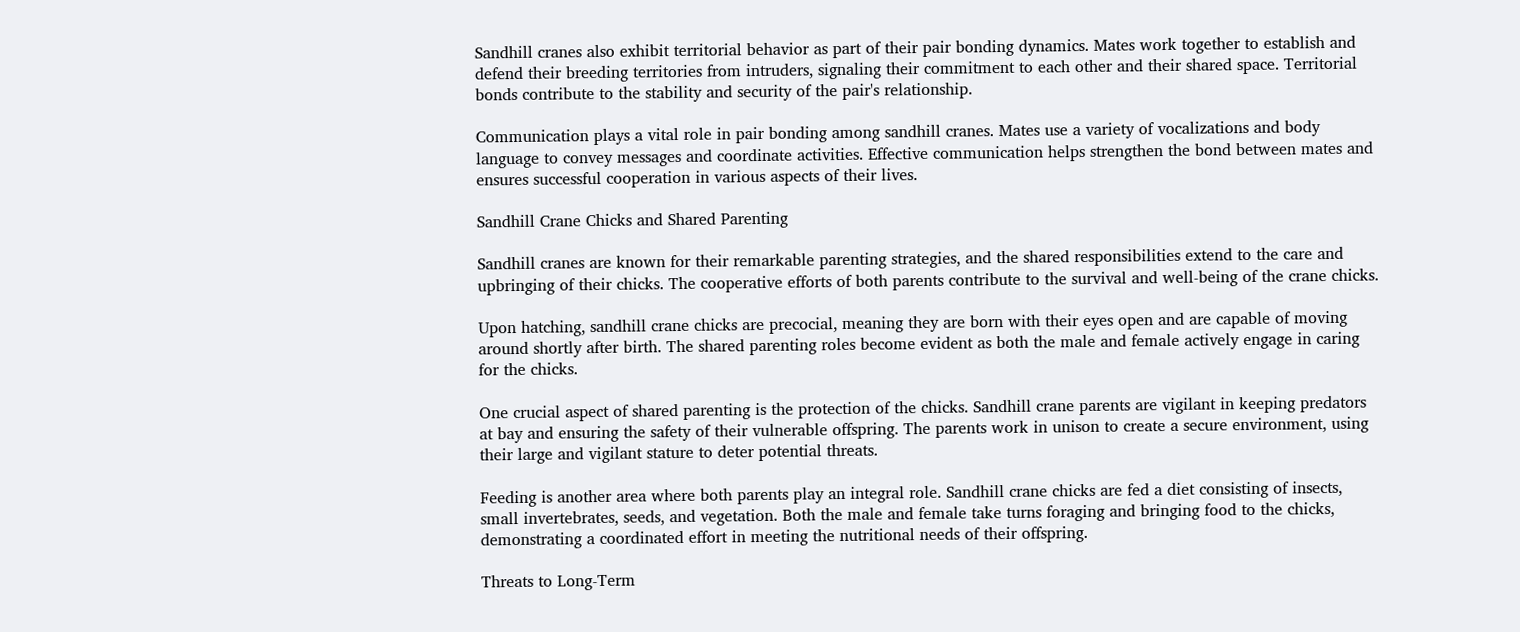Sandhill cranes also exhibit territorial behavior as part of their pair bonding dynamics. Mates work together to establish and defend their breeding territories from intruders, signaling their commitment to each other and their shared space. Territorial bonds contribute to the stability and security of the pair's relationship.

Communication plays a vital role in pair bonding among sandhill cranes. Mates use a variety of vocalizations and body language to convey messages and coordinate activities. Effective communication helps strengthen the bond between mates and ensures successful cooperation in various aspects of their lives.

Sandhill Crane Chicks and Shared Parenting

Sandhill cranes are known for their remarkable parenting strategies, and the shared responsibilities extend to the care and upbringing of their chicks. The cooperative efforts of both parents contribute to the survival and well-being of the crane chicks.

Upon hatching, sandhill crane chicks are precocial, meaning they are born with their eyes open and are capable of moving around shortly after birth. The shared parenting roles become evident as both the male and female actively engage in caring for the chicks.

One crucial aspect of shared parenting is the protection of the chicks. Sandhill crane parents are vigilant in keeping predators at bay and ensuring the safety of their vulnerable offspring. The parents work in unison to create a secure environment, using their large and vigilant stature to deter potential threats.

Feeding is another area where both parents play an integral role. Sandhill crane chicks are fed a diet consisting of insects, small invertebrates, seeds, and vegetation. Both the male and female take turns foraging and bringing food to the chicks, demonstrating a coordinated effort in meeting the nutritional needs of their offspring.

Threats to Long-Term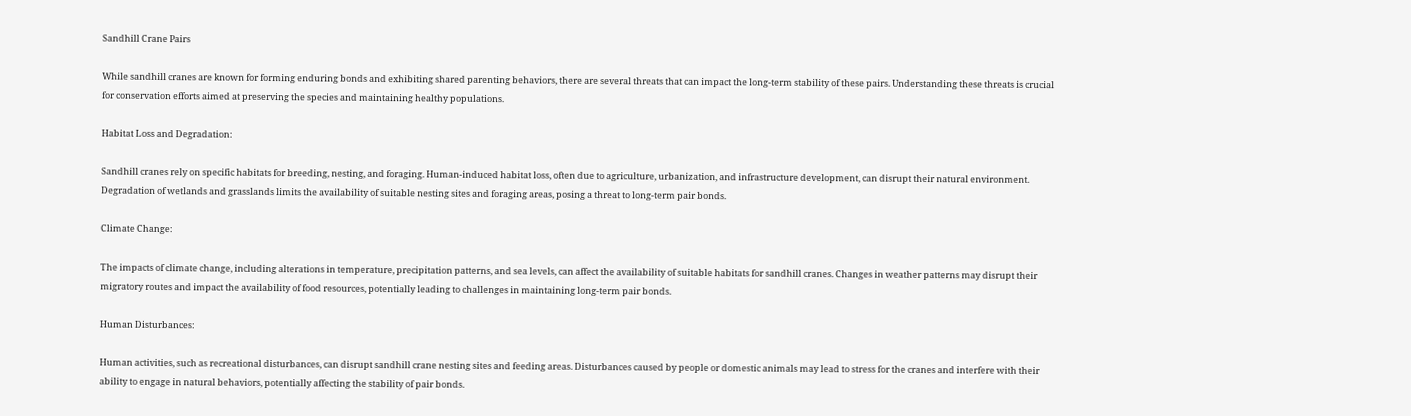Sandhill Crane Pairs

While sandhill cranes are known for forming enduring bonds and exhibiting shared parenting behaviors, there are several threats that can impact the long-term stability of these pairs. Understanding these threats is crucial for conservation efforts aimed at preserving the species and maintaining healthy populations.

Habitat Loss and Degradation:

Sandhill cranes rely on specific habitats for breeding, nesting, and foraging. Human-induced habitat loss, often due to agriculture, urbanization, and infrastructure development, can disrupt their natural environment. Degradation of wetlands and grasslands limits the availability of suitable nesting sites and foraging areas, posing a threat to long-term pair bonds.

Climate Change:

The impacts of climate change, including alterations in temperature, precipitation patterns, and sea levels, can affect the availability of suitable habitats for sandhill cranes. Changes in weather patterns may disrupt their migratory routes and impact the availability of food resources, potentially leading to challenges in maintaining long-term pair bonds.

Human Disturbances:

Human activities, such as recreational disturbances, can disrupt sandhill crane nesting sites and feeding areas. Disturbances caused by people or domestic animals may lead to stress for the cranes and interfere with their ability to engage in natural behaviors, potentially affecting the stability of pair bonds.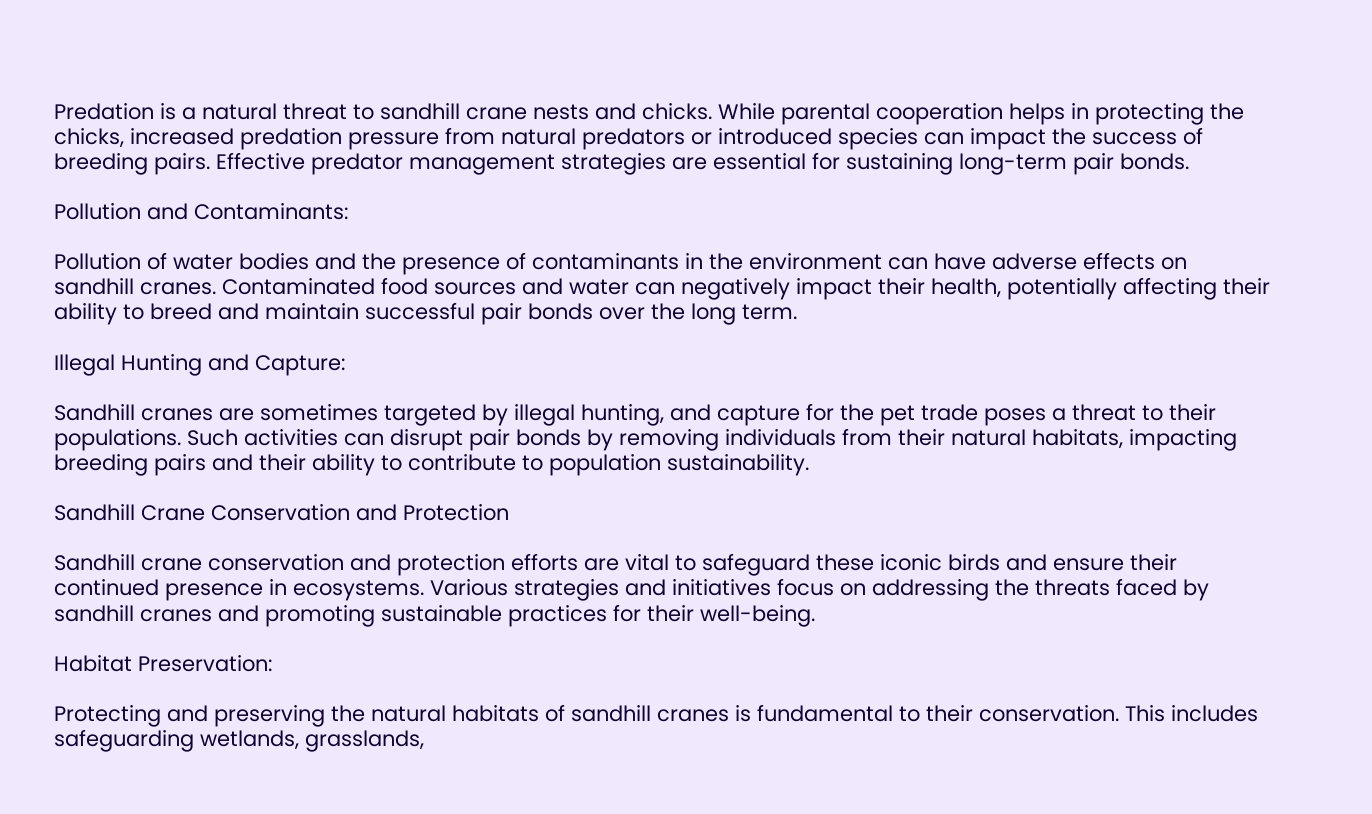Predation is a natural threat to sandhill crane nests and chicks. While parental cooperation helps in protecting the chicks, increased predation pressure from natural predators or introduced species can impact the success of breeding pairs. Effective predator management strategies are essential for sustaining long-term pair bonds.

Pollution and Contaminants:

Pollution of water bodies and the presence of contaminants in the environment can have adverse effects on sandhill cranes. Contaminated food sources and water can negatively impact their health, potentially affecting their ability to breed and maintain successful pair bonds over the long term.

Illegal Hunting and Capture:

Sandhill cranes are sometimes targeted by illegal hunting, and capture for the pet trade poses a threat to their populations. Such activities can disrupt pair bonds by removing individuals from their natural habitats, impacting breeding pairs and their ability to contribute to population sustainability.

Sandhill Crane Conservation and Protection

Sandhill crane conservation and protection efforts are vital to safeguard these iconic birds and ensure their continued presence in ecosystems. Various strategies and initiatives focus on addressing the threats faced by sandhill cranes and promoting sustainable practices for their well-being.

Habitat Preservation:

Protecting and preserving the natural habitats of sandhill cranes is fundamental to their conservation. This includes safeguarding wetlands, grasslands,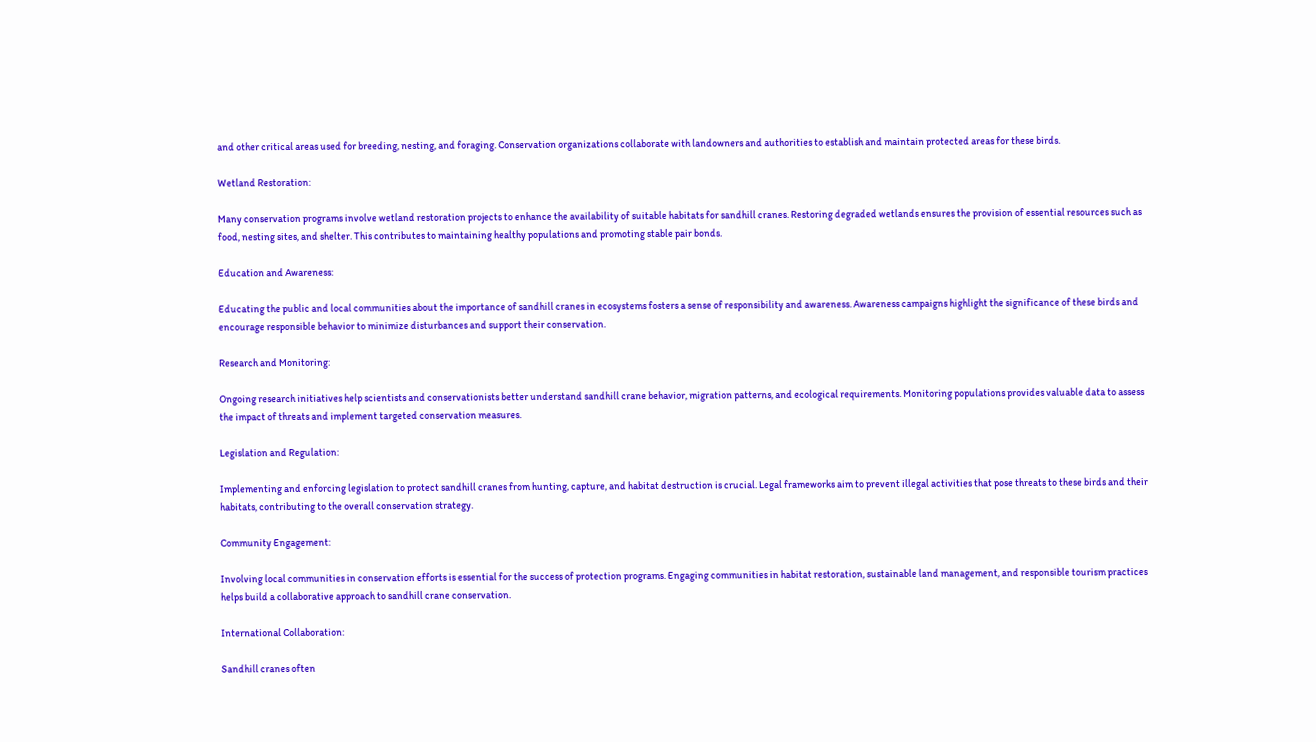and other critical areas used for breeding, nesting, and foraging. Conservation organizations collaborate with landowners and authorities to establish and maintain protected areas for these birds.

Wetland Restoration:

Many conservation programs involve wetland restoration projects to enhance the availability of suitable habitats for sandhill cranes. Restoring degraded wetlands ensures the provision of essential resources such as food, nesting sites, and shelter. This contributes to maintaining healthy populations and promoting stable pair bonds.

Education and Awareness:

Educating the public and local communities about the importance of sandhill cranes in ecosystems fosters a sense of responsibility and awareness. Awareness campaigns highlight the significance of these birds and encourage responsible behavior to minimize disturbances and support their conservation.

Research and Monitoring:

Ongoing research initiatives help scientists and conservationists better understand sandhill crane behavior, migration patterns, and ecological requirements. Monitoring populations provides valuable data to assess the impact of threats and implement targeted conservation measures.

Legislation and Regulation:

Implementing and enforcing legislation to protect sandhill cranes from hunting, capture, and habitat destruction is crucial. Legal frameworks aim to prevent illegal activities that pose threats to these birds and their habitats, contributing to the overall conservation strategy.

Community Engagement:

Involving local communities in conservation efforts is essential for the success of protection programs. Engaging communities in habitat restoration, sustainable land management, and responsible tourism practices helps build a collaborative approach to sandhill crane conservation.

International Collaboration:

Sandhill cranes often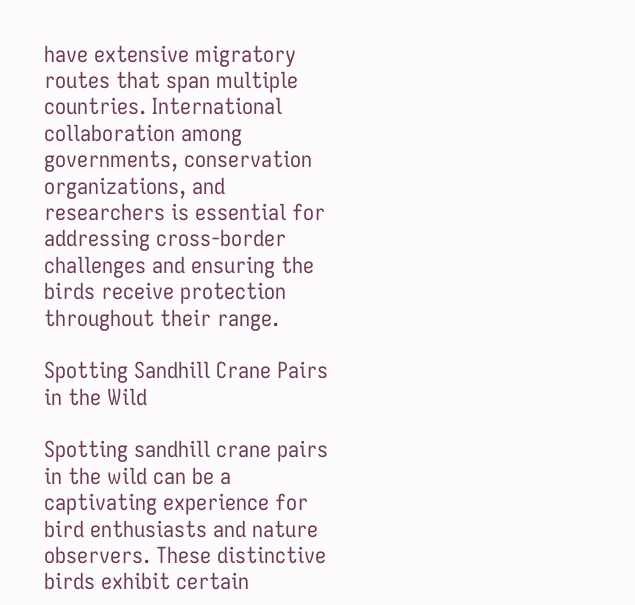have extensive migratory routes that span multiple countries. International collaboration among governments, conservation organizations, and researchers is essential for addressing cross-border challenges and ensuring the birds receive protection throughout their range.

Spotting Sandhill Crane Pairs in the Wild

Spotting sandhill crane pairs in the wild can be a captivating experience for bird enthusiasts and nature observers. These distinctive birds exhibit certain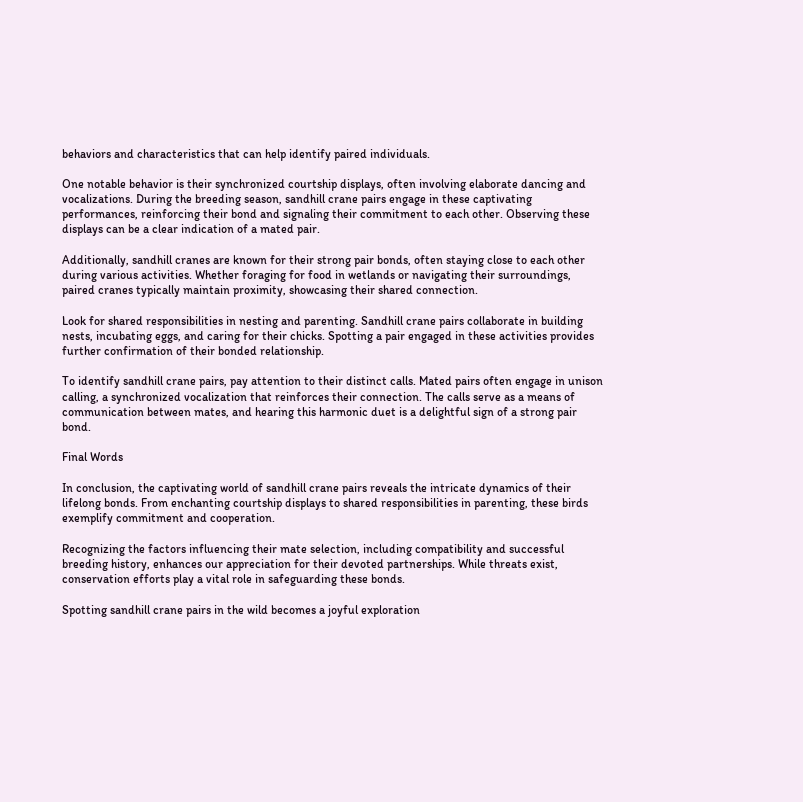behaviors and characteristics that can help identify paired individuals.

One notable behavior is their synchronized courtship displays, often involving elaborate dancing and vocalizations. During the breeding season, sandhill crane pairs engage in these captivating performances, reinforcing their bond and signaling their commitment to each other. Observing these displays can be a clear indication of a mated pair.

Additionally, sandhill cranes are known for their strong pair bonds, often staying close to each other during various activities. Whether foraging for food in wetlands or navigating their surroundings, paired cranes typically maintain proximity, showcasing their shared connection.

Look for shared responsibilities in nesting and parenting. Sandhill crane pairs collaborate in building nests, incubating eggs, and caring for their chicks. Spotting a pair engaged in these activities provides further confirmation of their bonded relationship.

To identify sandhill crane pairs, pay attention to their distinct calls. Mated pairs often engage in unison calling, a synchronized vocalization that reinforces their connection. The calls serve as a means of communication between mates, and hearing this harmonic duet is a delightful sign of a strong pair bond.

Final Words

In conclusion, the captivating world of sandhill crane pairs reveals the intricate dynamics of their lifelong bonds. From enchanting courtship displays to shared responsibilities in parenting, these birds exemplify commitment and cooperation.

Recognizing the factors influencing their mate selection, including compatibility and successful breeding history, enhances our appreciation for their devoted partnerships. While threats exist, conservation efforts play a vital role in safeguarding these bonds.

Spotting sandhill crane pairs in the wild becomes a joyful exploration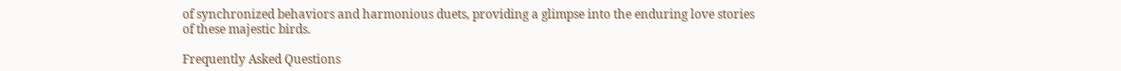of synchronized behaviors and harmonious duets, providing a glimpse into the enduring love stories of these majestic birds.

Frequently Asked Questions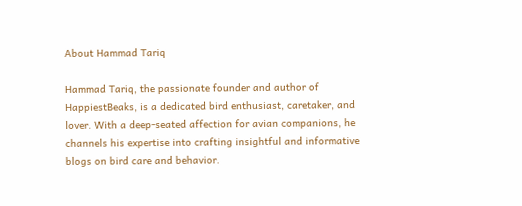About Hammad Tariq

Hammad Tariq, the passionate founder and author of HappiestBeaks, is a dedicated bird enthusiast, caretaker, and lover. With a deep-seated affection for avian companions, he channels his expertise into crafting insightful and informative blogs on bird care and behavior.